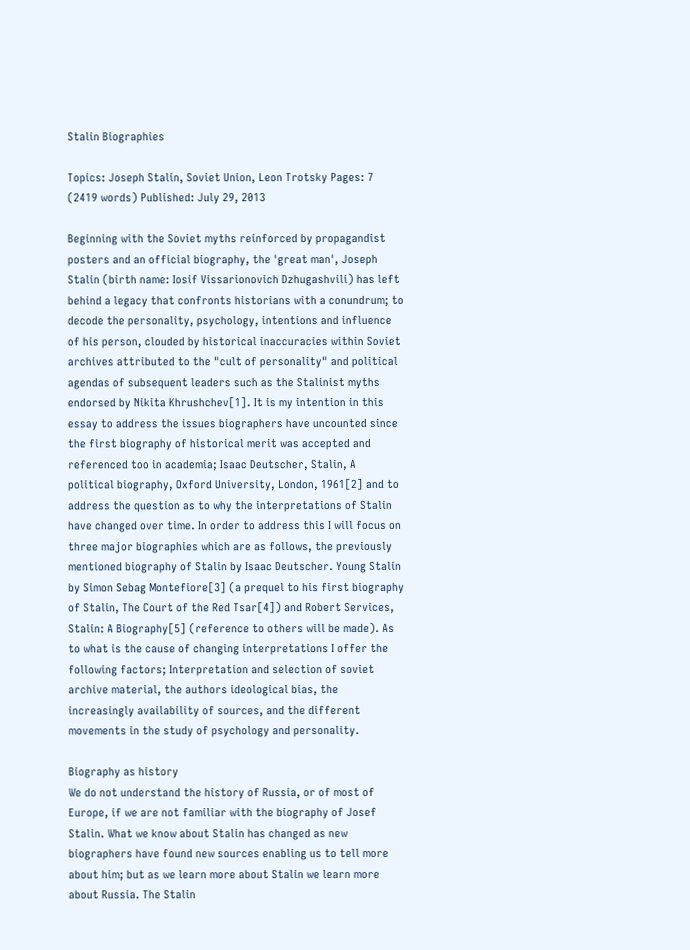Stalin Biographies

Topics: Joseph Stalin, Soviet Union, Leon Trotsky Pages: 7 (2419 words) Published: July 29, 2013

Beginning with the Soviet myths reinforced by propagandist posters and an official biography, the 'great man', Joseph Stalin (birth name: Iosif Vissarionovich Dzhugashvili) has left behind a legacy that confronts historians with a conundrum; to decode the personality, psychology, intentions and influence of his person, clouded by historical inaccuracies within Soviet archives attributed to the "cult of personality" and political agendas of subsequent leaders such as the Stalinist myths endorsed by Nikita Khrushchev[1]. It is my intention in this essay to address the issues biographers have uncounted since the first biography of historical merit was accepted and referenced too in academia; Isaac Deutscher, Stalin, A political biography, Oxford University, London, 1961[2] and to address the question as to why the interpretations of Stalin have changed over time. In order to address this I will focus on three major biographies which are as follows, the previously mentioned biography of Stalin by Isaac Deutscher. Young Stalin by Simon Sebag Montefiore[3] (a prequel to his first biography of Stalin, The Court of the Red Tsar[4]) and Robert Services, Stalin: A Biography[5] (reference to others will be made). As to what is the cause of changing interpretations I offer the following factors; Interpretation and selection of soviet archive material, the authors ideological bias, the increasingly availability of sources, and the different movements in the study of psychology and personality.

Biography as history
We do not understand the history of Russia, or of most of Europe, if we are not familiar with the biography of Josef Stalin. What we know about Stalin has changed as new biographers have found new sources enabling us to tell more about him; but as we learn more about Stalin we learn more about Russia. The Stalin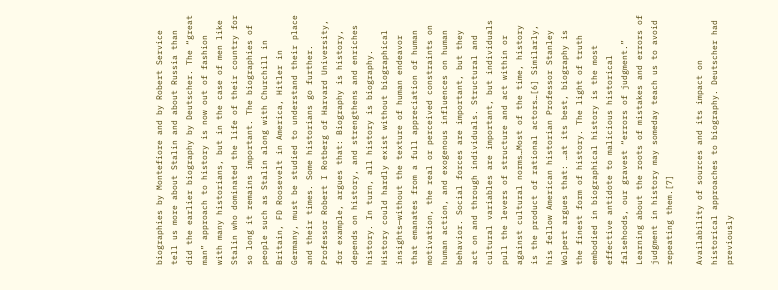biographies by Montefiore and by Robert Service tell us more about Stalin and about Russia than did the earlier biography by Deutscher. The “great man” approach to history is now out of fashion with many historians, but in the case of men like Stalin who dominated the life of their country for so long it remains important. The biographies of people such as Stalin along with Churchill in Britain, FD Roosevelt in America, Hitler in Germany, must be studied to understand their place and their times. Some historians go further. Professor Robert I Rotberg of Harvard University, for example, argues that: Biography is history, depends on history, and strengthens and enriches history. In turn, all history is biography. History could hardly exist without biographical insights—without the texture of human endeavor that emanates from a full appreciation of human motivation, the real or perceived constraints on human action, and exogenous influences on human behavior. Social forces are important, but they act on and through individuals. Structural and cultural variables are important, but individuals pull the levers of structure and act within or against cultural norms…Most of the time, history is the product of rational actors…[6] Similarly, his fellow American historian Professor Stanley Wolpert argues that: …at its best, biography is the finest form of history. The light of truth embodied in biographical history is the most effective antidote to malicious historical falsehoods, our gravest “errors of judgment.” Learning about the roots of mistakes and errors of judgment in history may someday teach us to avoid repeating them.[7]

Availability of sources and its impact on historical approaches to biography. Deutscher had previously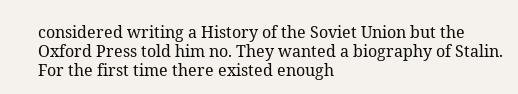considered writing a History of the Soviet Union but the Oxford Press told him no. They wanted a biography of Stalin. For the first time there existed enough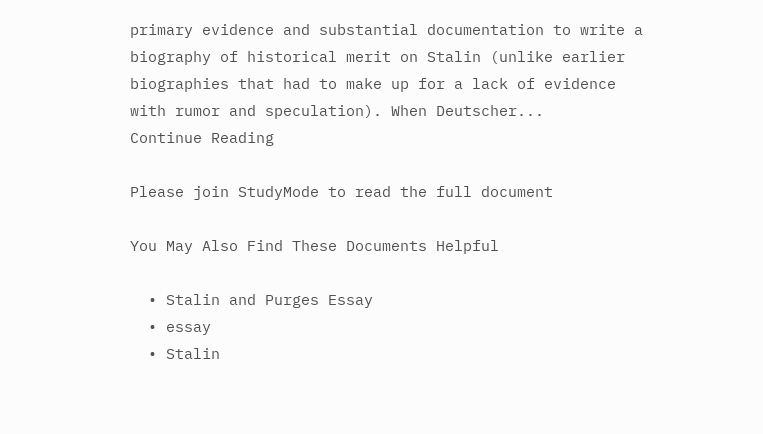primary evidence and substantial documentation to write a biography of historical merit on Stalin (unlike earlier biographies that had to make up for a lack of evidence with rumor and speculation). When Deutscher...
Continue Reading

Please join StudyMode to read the full document

You May Also Find These Documents Helpful

  • Stalin and Purges Essay
  • essay
  • Stalin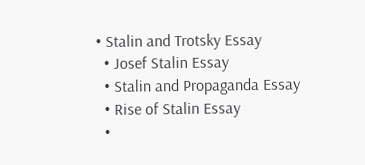• Stalin and Trotsky Essay
  • Josef Stalin Essay
  • Stalin and Propaganda Essay
  • Rise of Stalin Essay
  •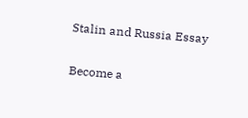Stalin and Russia Essay

Become a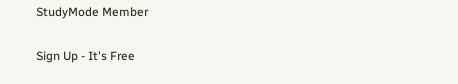StudyMode Member

Sign Up - It's Free